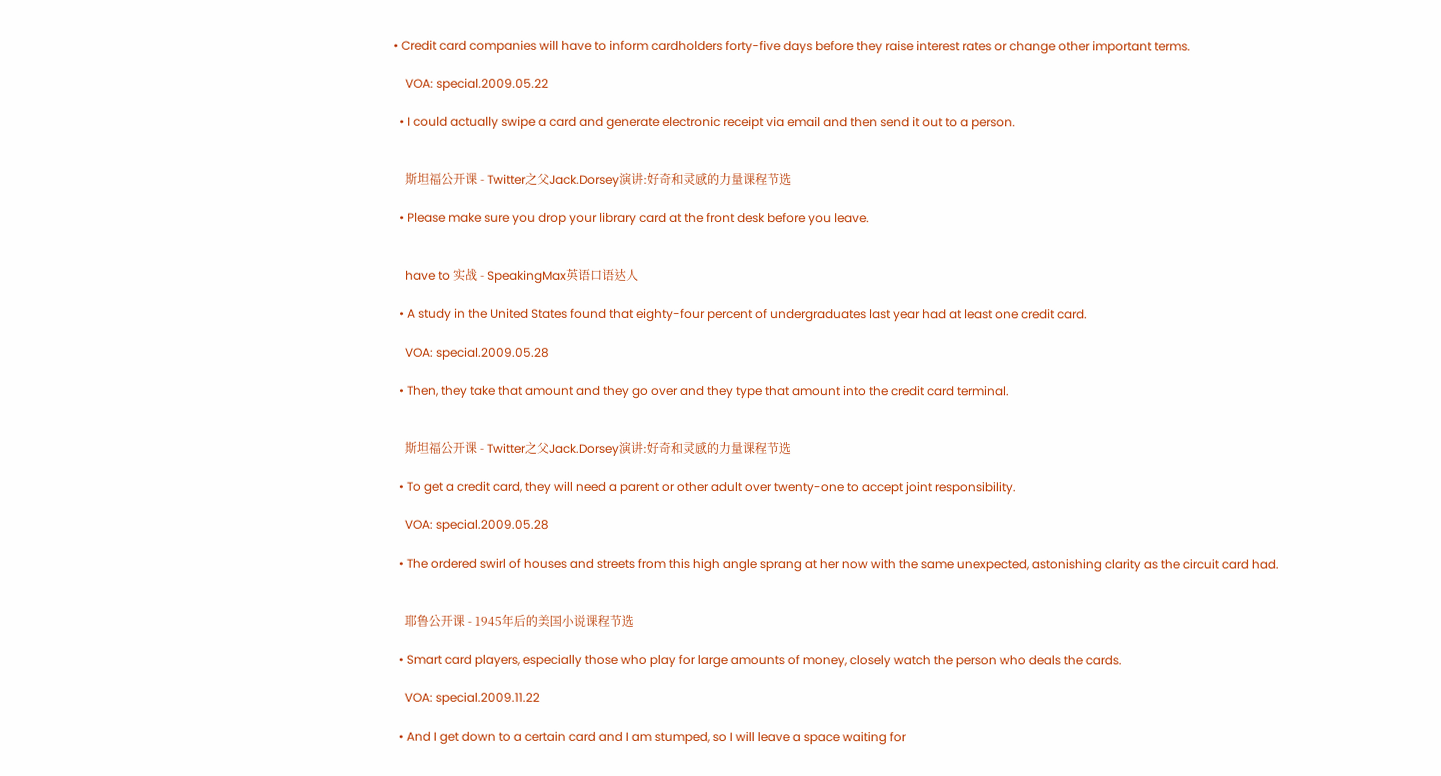• Credit card companies will have to inform cardholders forty-five days before they raise interest rates or change other important terms.

    VOA: special.2009.05.22

  • I could actually swipe a card and generate electronic receipt via email and then send it out to a person.


    斯坦福公开课 - Twitter之父Jack.Dorsey演讲:好奇和灵感的力量课程节选

  • Please make sure you drop your library card at the front desk before you leave.


    have to 实战 - SpeakingMax英语口语达人

  • A study in the United States found that eighty-four percent of undergraduates last year had at least one credit card.

    VOA: special.2009.05.28

  • Then, they take that amount and they go over and they type that amount into the credit card terminal.


    斯坦福公开课 - Twitter之父Jack.Dorsey演讲:好奇和灵感的力量课程节选

  • To get a credit card, they will need a parent or other adult over twenty-one to accept joint responsibility.

    VOA: special.2009.05.28

  • The ordered swirl of houses and streets from this high angle sprang at her now with the same unexpected, astonishing clarity as the circuit card had.


    耶鲁公开课 - 1945年后的美国小说课程节选

  • Smart card players, especially those who play for large amounts of money, closely watch the person who deals the cards.

    VOA: special.2009.11.22

  • And I get down to a certain card and I am stumped, so I will leave a space waiting for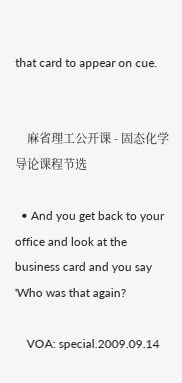that card to appear on cue.


    麻省理工公开课 - 固态化学导论课程节选

  • And you get back to your office and look at the business card and you say 'Who was that again?

    VOA: special.2009.09.14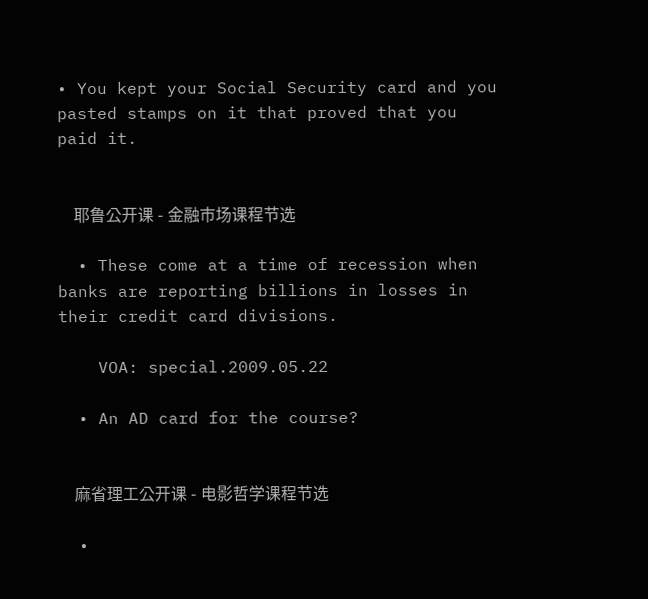• You kept your Social Security card and you pasted stamps on it that proved that you paid it.


    耶鲁公开课 - 金融市场课程节选

  • These come at a time of recession when banks are reporting billions in losses in their credit card divisions.

    VOA: special.2009.05.22

  • An AD card for the course?


    麻省理工公开课 - 电影哲学课程节选

  •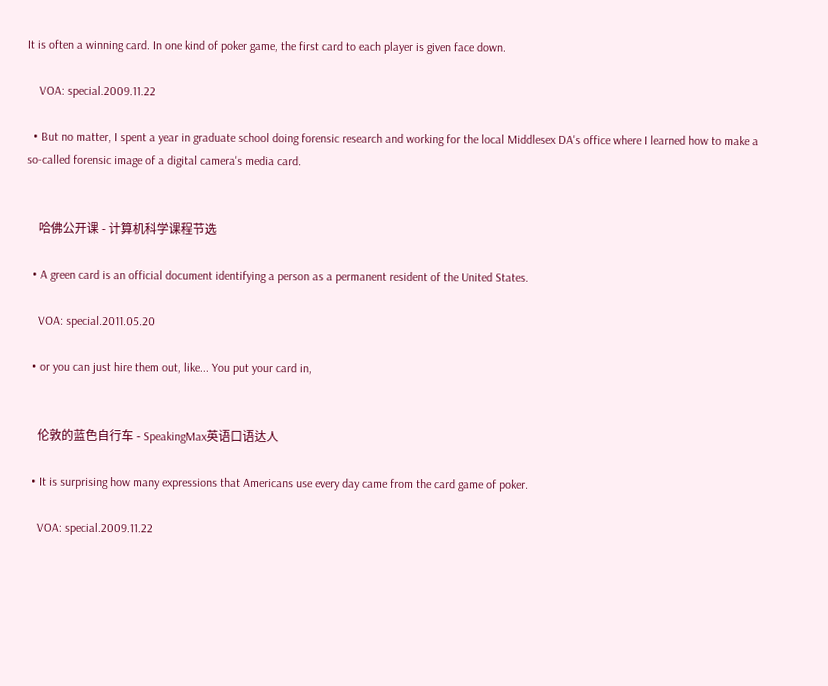It is often a winning card. In one kind of poker game, the first card to each player is given face down.

    VOA: special.2009.11.22

  • But no matter, I spent a year in graduate school doing forensic research and working for the local Middlesex DA's office where I learned how to make a so-called forensic image of a digital camera's media card.


    哈佛公开课 - 计算机科学课程节选

  • A green card is an official document identifying a person as a permanent resident of the United States.

    VOA: special.2011.05.20

  • or you can just hire them out, like... You put your card in,


    伦敦的蓝色自行车 - SpeakingMax英语口语达人

  • It is surprising how many expressions that Americans use every day came from the card game of poker.

    VOA: special.2009.11.22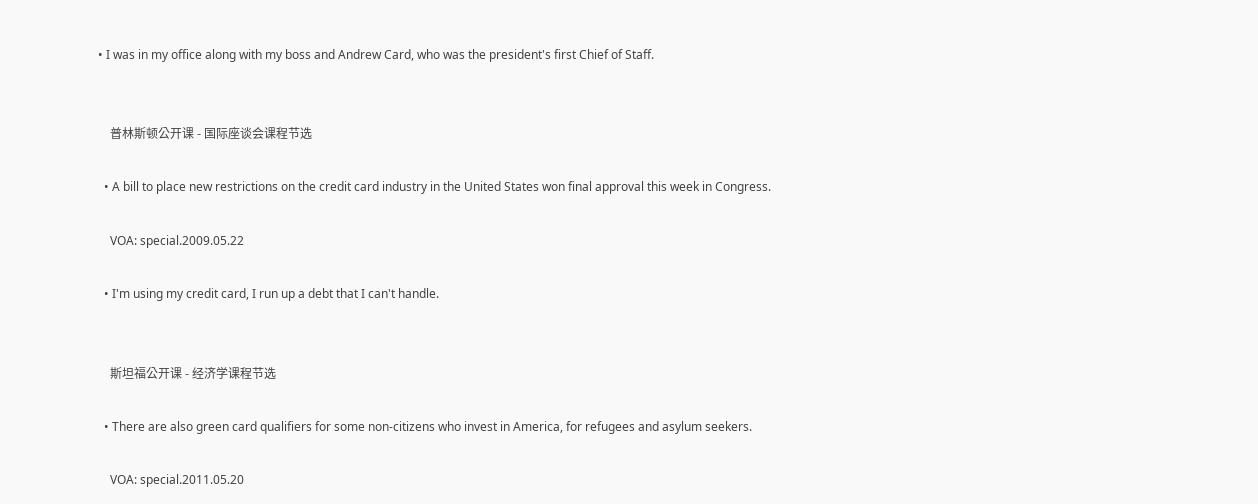• I was in my office along with my boss and Andrew Card, who was the president's first Chief of Staff.


    普林斯顿公开课 - 国际座谈会课程节选

  • A bill to place new restrictions on the credit card industry in the United States won final approval this week in Congress.

    VOA: special.2009.05.22

  • I'm using my credit card, I run up a debt that I can't handle.


    斯坦福公开课 - 经济学课程节选

  • There are also green card qualifiers for some non-citizens who invest in America, for refugees and asylum seekers.

    VOA: special.2011.05.20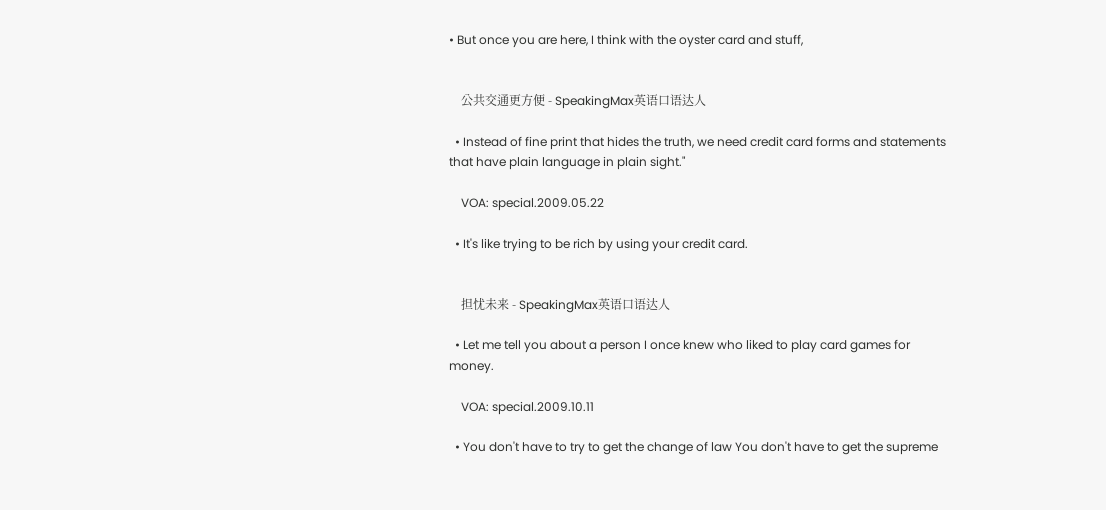• But once you are here, I think with the oyster card and stuff,


    公共交通更方便 - SpeakingMax英语口语达人

  • Instead of fine print that hides the truth, we need credit card forms and statements that have plain language in plain sight."

    VOA: special.2009.05.22

  • It's like trying to be rich by using your credit card.


    担忧未来 - SpeakingMax英语口语达人

  • Let me tell you about a person I once knew who liked to play card games for money.

    VOA: special.2009.10.11

  • You don't have to try to get the change of law You don't have to get the supreme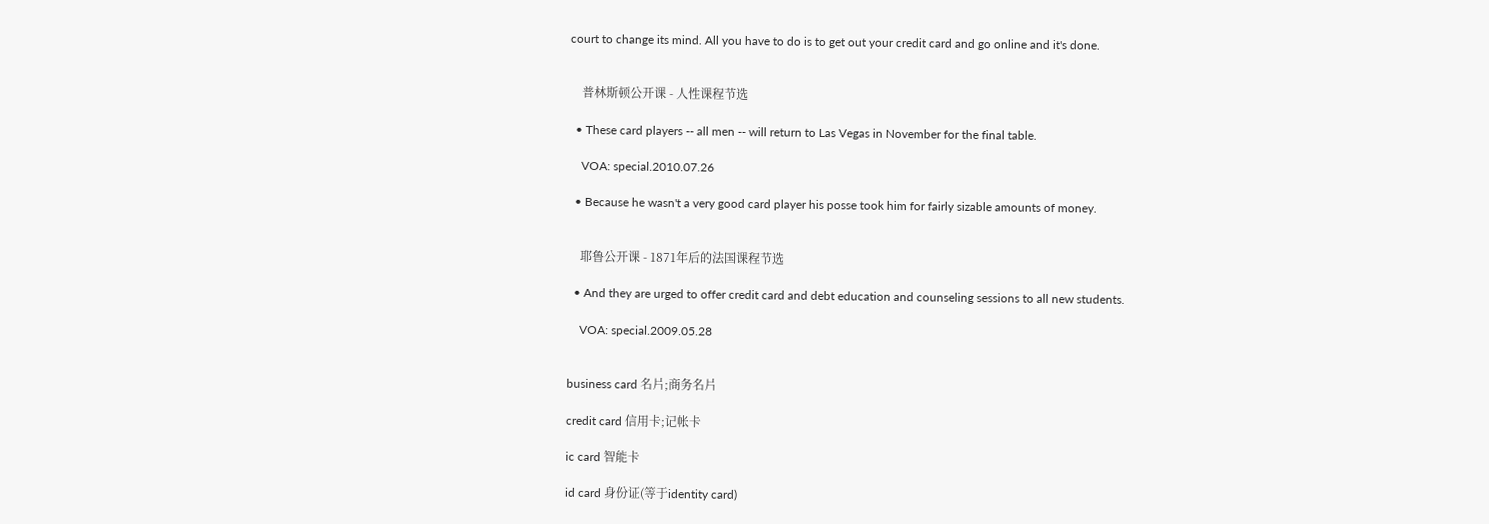court to change its mind. All you have to do is to get out your credit card and go online and it's done.


    普林斯顿公开课 - 人性课程节选

  • These card players -- all men -- will return to Las Vegas in November for the final table.

    VOA: special.2010.07.26

  • Because he wasn't a very good card player his posse took him for fairly sizable amounts of money.


    耶鲁公开课 - 1871年后的法国课程节选

  • And they are urged to offer credit card and debt education and counseling sessions to all new students.

    VOA: special.2009.05.28


business card 名片;商务名片

credit card 信用卡;记帐卡

ic card 智能卡

id card 身份证(等于identity card)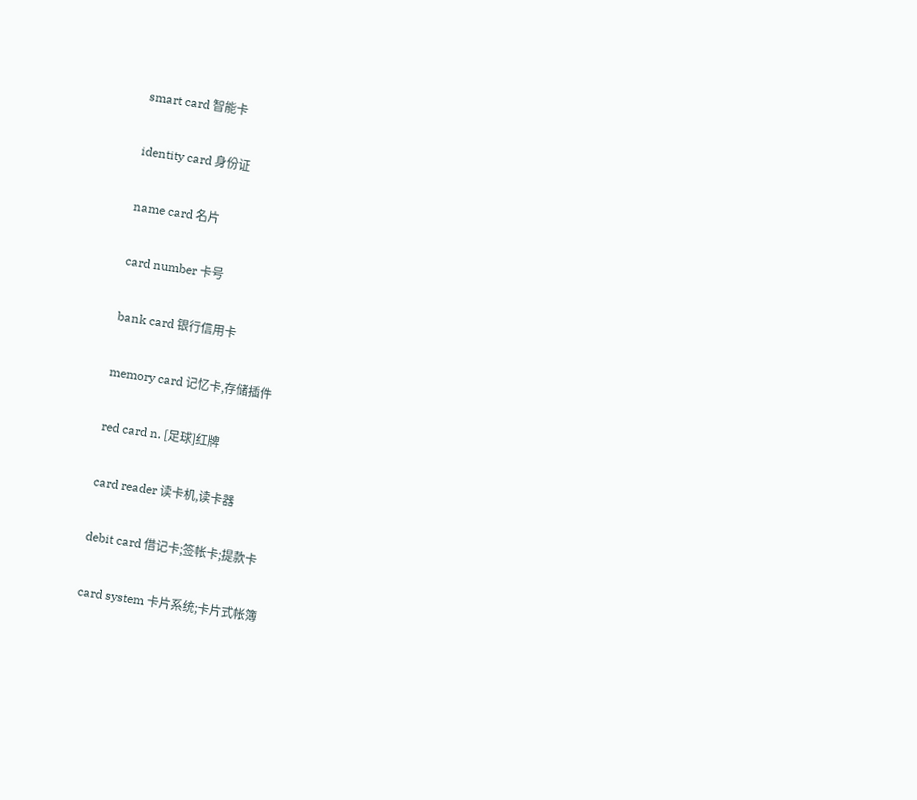smart card 智能卡

identity card 身份证

name card 名片

card number 卡号

bank card 银行信用卡

memory card 记忆卡,存储插件

red card n. [足球]红牌

card reader 读卡机,读卡器

debit card 借记卡;签帐卡;提款卡

card system 卡片系统;卡片式帐簿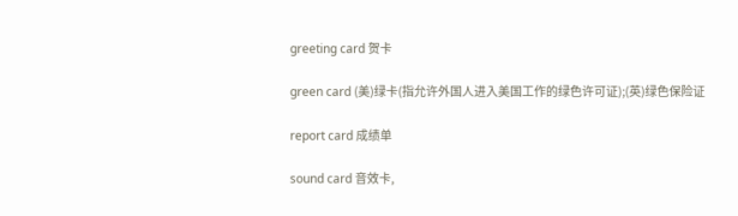greeting card 贺卡

green card (美)绿卡(指允许外国人进入美国工作的绿色许可证);(英)绿色保险证

report card 成绩单

sound card 音效卡,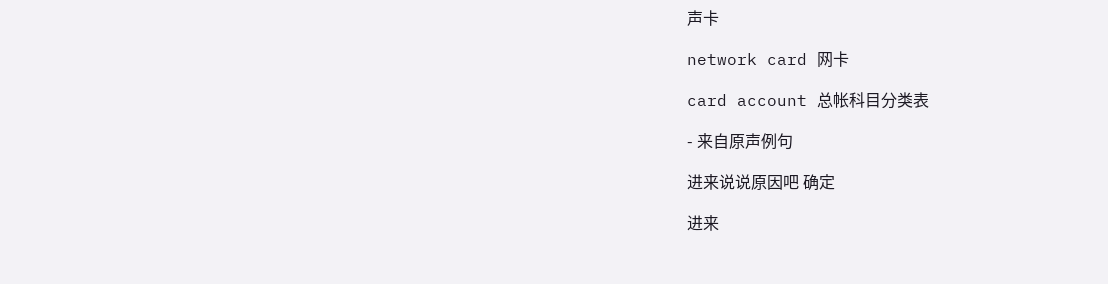声卡

network card 网卡

card account 总帐科目分类表

- 来自原声例句

进来说说原因吧 确定

进来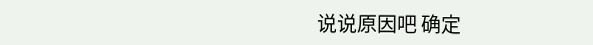说说原因吧 确定